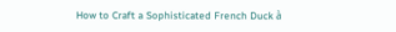How to Craft a Sophisticated French Duck à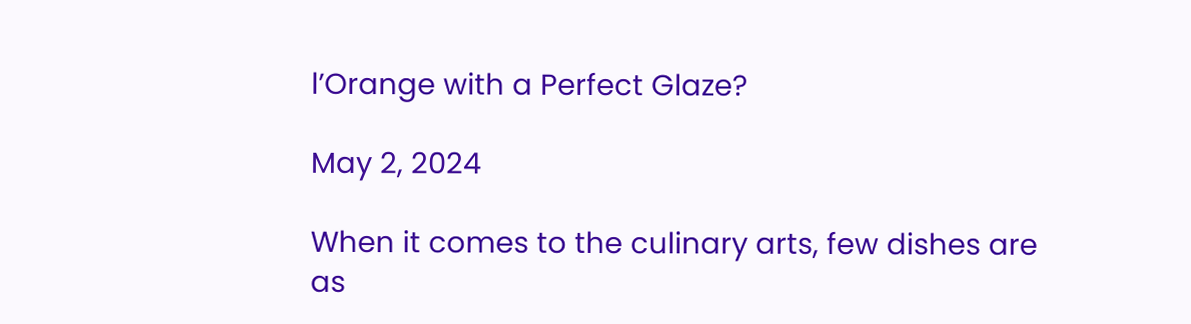l’Orange with a Perfect Glaze?

May 2, 2024

When it comes to the culinary arts, few dishes are as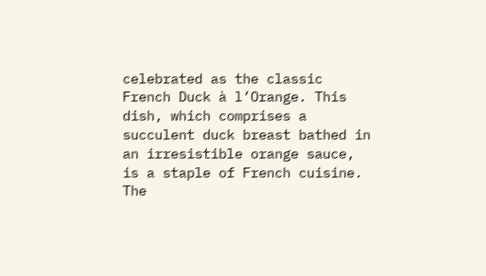celebrated as the classic French Duck à l’Orange. This dish, which comprises a succulent duck breast bathed in an irresistible orange sauce, is a staple of French cuisine. The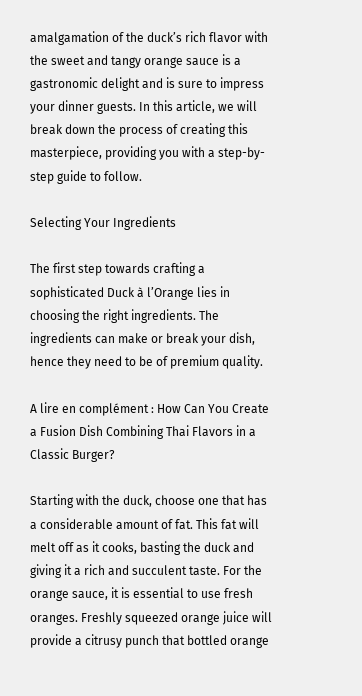amalgamation of the duck’s rich flavor with the sweet and tangy orange sauce is a gastronomic delight and is sure to impress your dinner guests. In this article, we will break down the process of creating this masterpiece, providing you with a step-by-step guide to follow.

Selecting Your Ingredients

The first step towards crafting a sophisticated Duck à l’Orange lies in choosing the right ingredients. The ingredients can make or break your dish, hence they need to be of premium quality.

A lire en complément : How Can You Create a Fusion Dish Combining Thai Flavors in a Classic Burger?

Starting with the duck, choose one that has a considerable amount of fat. This fat will melt off as it cooks, basting the duck and giving it a rich and succulent taste. For the orange sauce, it is essential to use fresh oranges. Freshly squeezed orange juice will provide a citrusy punch that bottled orange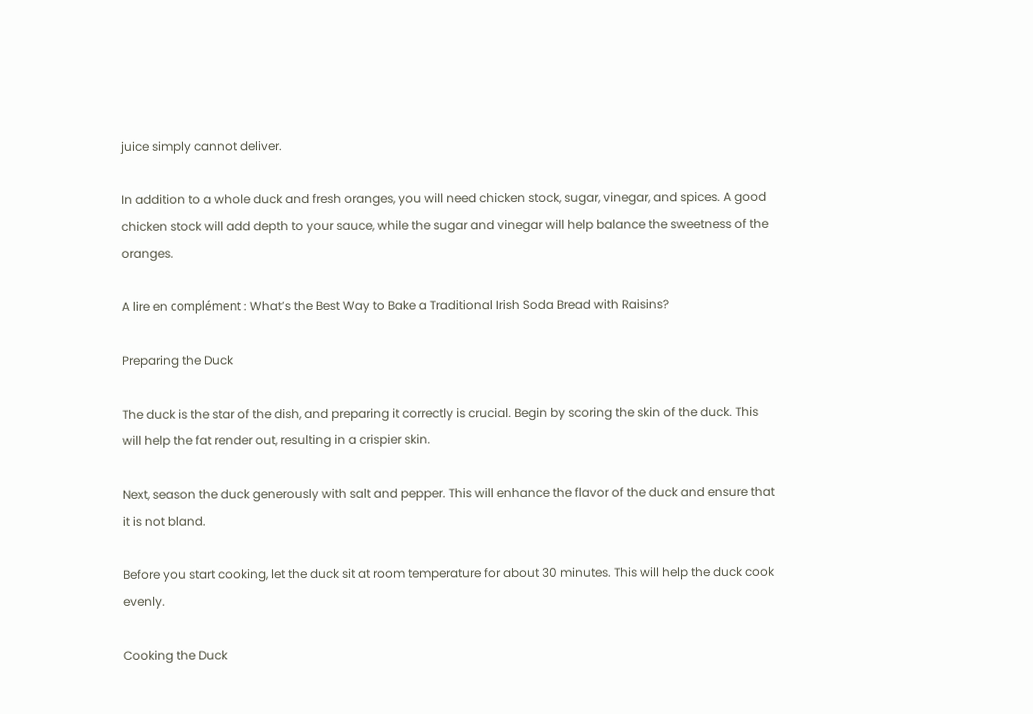juice simply cannot deliver.

In addition to a whole duck and fresh oranges, you will need chicken stock, sugar, vinegar, and spices. A good chicken stock will add depth to your sauce, while the sugar and vinegar will help balance the sweetness of the oranges.

A lire en complément : What’s the Best Way to Bake a Traditional Irish Soda Bread with Raisins?

Preparing the Duck

The duck is the star of the dish, and preparing it correctly is crucial. Begin by scoring the skin of the duck. This will help the fat render out, resulting in a crispier skin.

Next, season the duck generously with salt and pepper. This will enhance the flavor of the duck and ensure that it is not bland.

Before you start cooking, let the duck sit at room temperature for about 30 minutes. This will help the duck cook evenly.

Cooking the Duck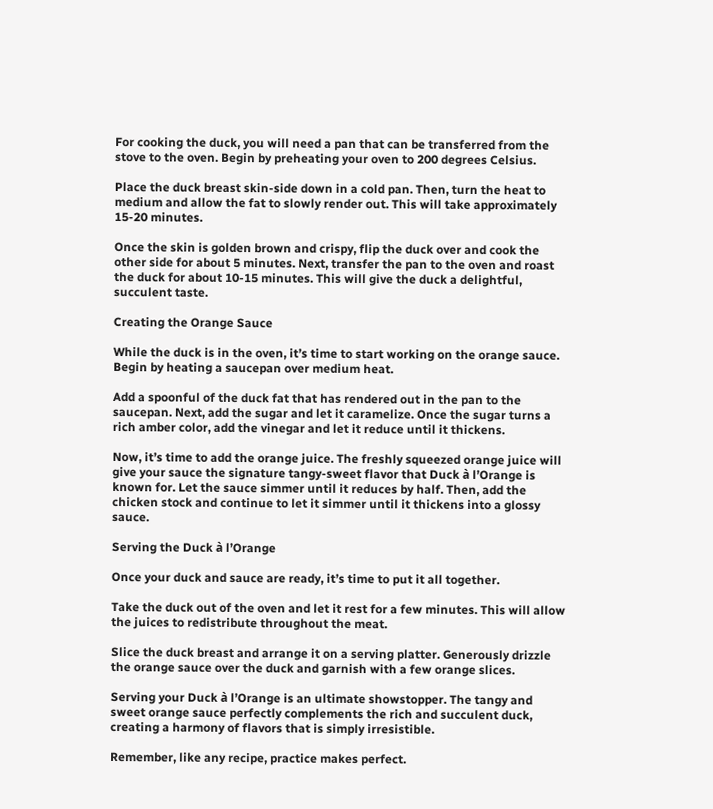For cooking the duck, you will need a pan that can be transferred from the stove to the oven. Begin by preheating your oven to 200 degrees Celsius.

Place the duck breast skin-side down in a cold pan. Then, turn the heat to medium and allow the fat to slowly render out. This will take approximately 15-20 minutes.

Once the skin is golden brown and crispy, flip the duck over and cook the other side for about 5 minutes. Next, transfer the pan to the oven and roast the duck for about 10-15 minutes. This will give the duck a delightful, succulent taste.

Creating the Orange Sauce

While the duck is in the oven, it’s time to start working on the orange sauce. Begin by heating a saucepan over medium heat.

Add a spoonful of the duck fat that has rendered out in the pan to the saucepan. Next, add the sugar and let it caramelize. Once the sugar turns a rich amber color, add the vinegar and let it reduce until it thickens.

Now, it’s time to add the orange juice. The freshly squeezed orange juice will give your sauce the signature tangy-sweet flavor that Duck à l’Orange is known for. Let the sauce simmer until it reduces by half. Then, add the chicken stock and continue to let it simmer until it thickens into a glossy sauce.

Serving the Duck à l’Orange

Once your duck and sauce are ready, it’s time to put it all together.

Take the duck out of the oven and let it rest for a few minutes. This will allow the juices to redistribute throughout the meat.

Slice the duck breast and arrange it on a serving platter. Generously drizzle the orange sauce over the duck and garnish with a few orange slices.

Serving your Duck à l’Orange is an ultimate showstopper. The tangy and sweet orange sauce perfectly complements the rich and succulent duck, creating a harmony of flavors that is simply irresistible.

Remember, like any recipe, practice makes perfect.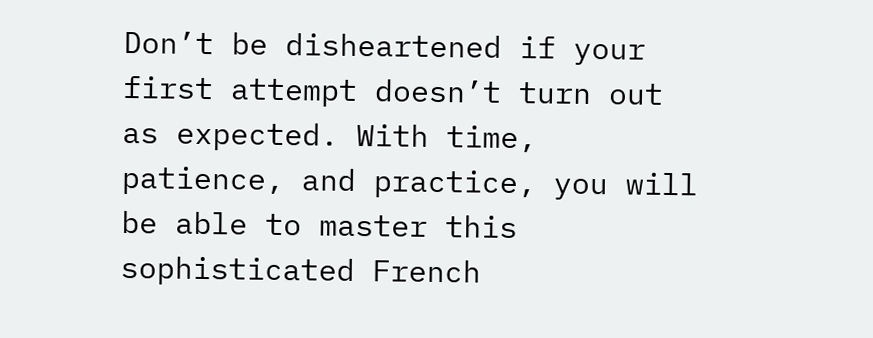Don’t be disheartened if your first attempt doesn’t turn out as expected. With time, patience, and practice, you will be able to master this sophisticated French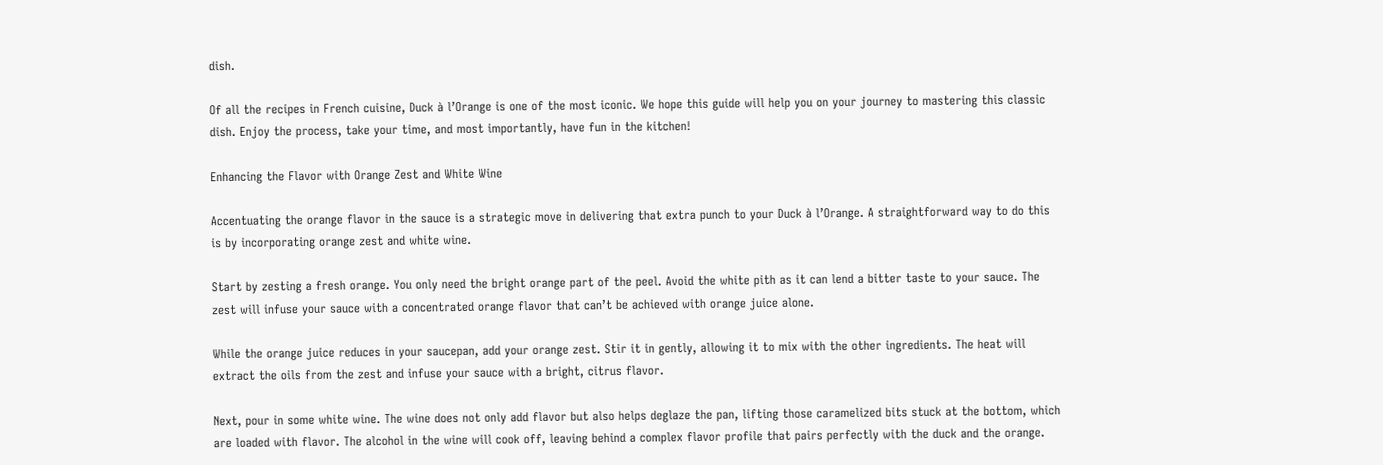dish.

Of all the recipes in French cuisine, Duck à l’Orange is one of the most iconic. We hope this guide will help you on your journey to mastering this classic dish. Enjoy the process, take your time, and most importantly, have fun in the kitchen!

Enhancing the Flavor with Orange Zest and White Wine

Accentuating the orange flavor in the sauce is a strategic move in delivering that extra punch to your Duck à l’Orange. A straightforward way to do this is by incorporating orange zest and white wine.

Start by zesting a fresh orange. You only need the bright orange part of the peel. Avoid the white pith as it can lend a bitter taste to your sauce. The zest will infuse your sauce with a concentrated orange flavor that can’t be achieved with orange juice alone.

While the orange juice reduces in your saucepan, add your orange zest. Stir it in gently, allowing it to mix with the other ingredients. The heat will extract the oils from the zest and infuse your sauce with a bright, citrus flavor.

Next, pour in some white wine. The wine does not only add flavor but also helps deglaze the pan, lifting those caramelized bits stuck at the bottom, which are loaded with flavor. The alcohol in the wine will cook off, leaving behind a complex flavor profile that pairs perfectly with the duck and the orange.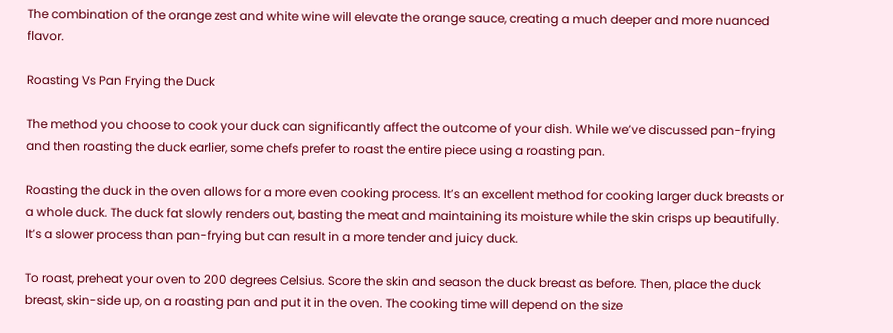The combination of the orange zest and white wine will elevate the orange sauce, creating a much deeper and more nuanced flavor.

Roasting Vs Pan Frying the Duck

The method you choose to cook your duck can significantly affect the outcome of your dish. While we’ve discussed pan-frying and then roasting the duck earlier, some chefs prefer to roast the entire piece using a roasting pan.

Roasting the duck in the oven allows for a more even cooking process. It’s an excellent method for cooking larger duck breasts or a whole duck. The duck fat slowly renders out, basting the meat and maintaining its moisture while the skin crisps up beautifully. It’s a slower process than pan-frying but can result in a more tender and juicy duck.

To roast, preheat your oven to 200 degrees Celsius. Score the skin and season the duck breast as before. Then, place the duck breast, skin-side up, on a roasting pan and put it in the oven. The cooking time will depend on the size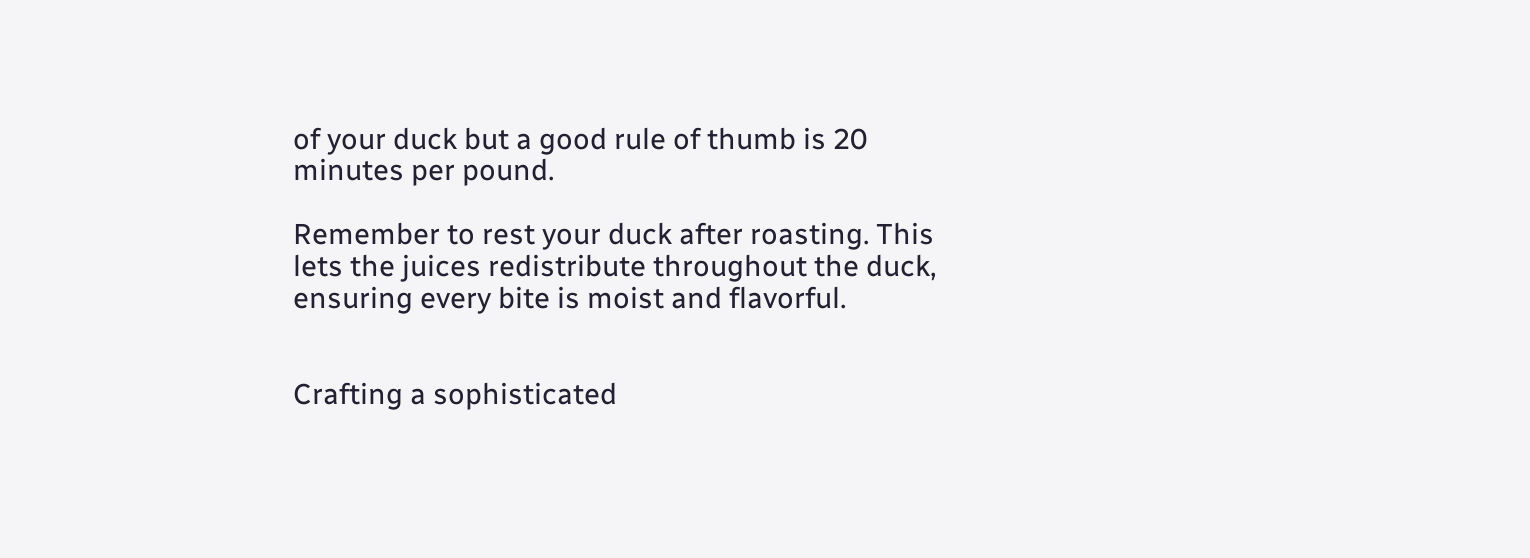of your duck but a good rule of thumb is 20 minutes per pound.

Remember to rest your duck after roasting. This lets the juices redistribute throughout the duck, ensuring every bite is moist and flavorful.


Crafting a sophisticated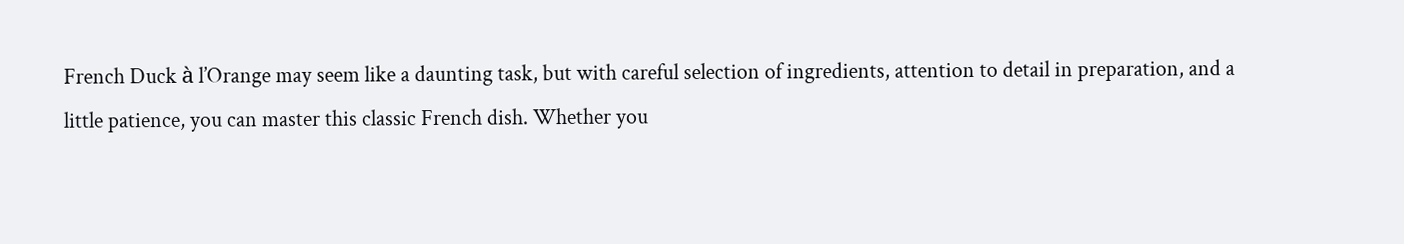French Duck à l’Orange may seem like a daunting task, but with careful selection of ingredients, attention to detail in preparation, and a little patience, you can master this classic French dish. Whether you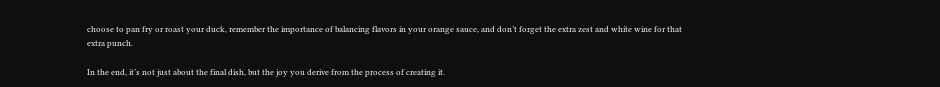choose to pan fry or roast your duck, remember the importance of balancing flavors in your orange sauce, and don’t forget the extra zest and white wine for that extra punch.

In the end, it’s not just about the final dish, but the joy you derive from the process of creating it.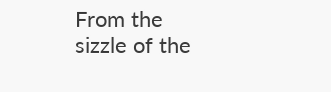From the sizzle of the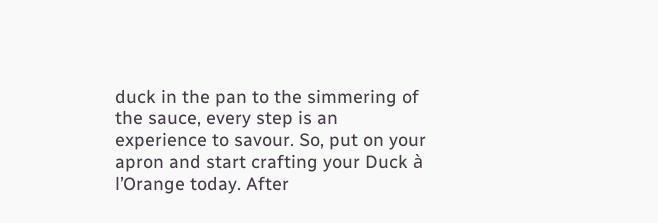duck in the pan to the simmering of the sauce, every step is an experience to savour. So, put on your apron and start crafting your Duck à l’Orange today. After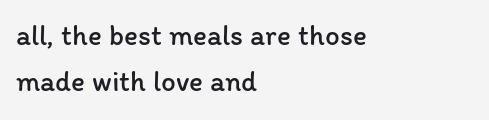all, the best meals are those made with love and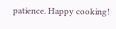patience. Happy cooking!